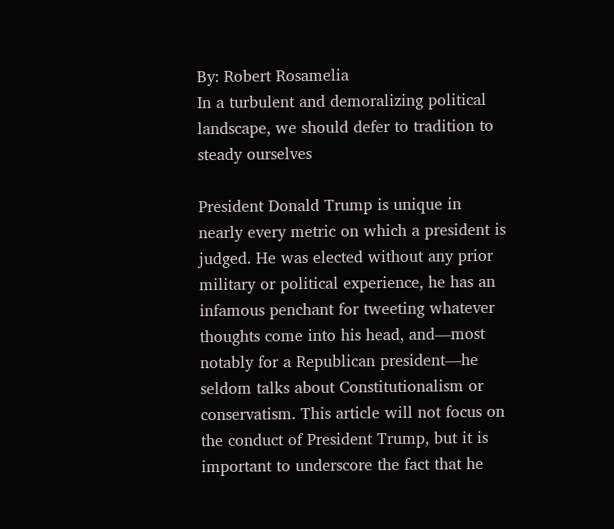By: Robert Rosamelia
In a turbulent and demoralizing political landscape, we should defer to tradition to steady ourselves

President Donald Trump is unique in nearly every metric on which a president is judged. He was elected without any prior military or political experience, he has an infamous penchant for tweeting whatever thoughts come into his head, and—most notably for a Republican president—he seldom talks about Constitutionalism or conservatism. This article will not focus on the conduct of President Trump, but it is important to underscore the fact that he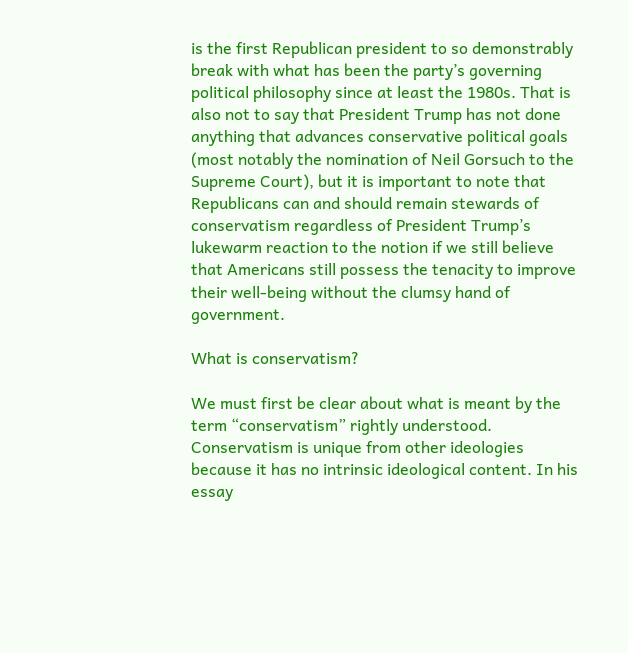is the first Republican president to so demonstrably break with what has been the party’s governing political philosophy since at least the 1980s. That is also not to say that President Trump has not done anything that advances conservative political goals (most notably the nomination of Neil Gorsuch to the Supreme Court), but it is important to note that Republicans can and should remain stewards of conservatism regardless of President Trump’s lukewarm reaction to the notion if we still believe that Americans still possess the tenacity to improve their well-being without the clumsy hand of government.

What is conservatism?

We must first be clear about what is meant by the term “conservatism” rightly understood. Conservatism is unique from other ideologies because it has no intrinsic ideological content. In his essay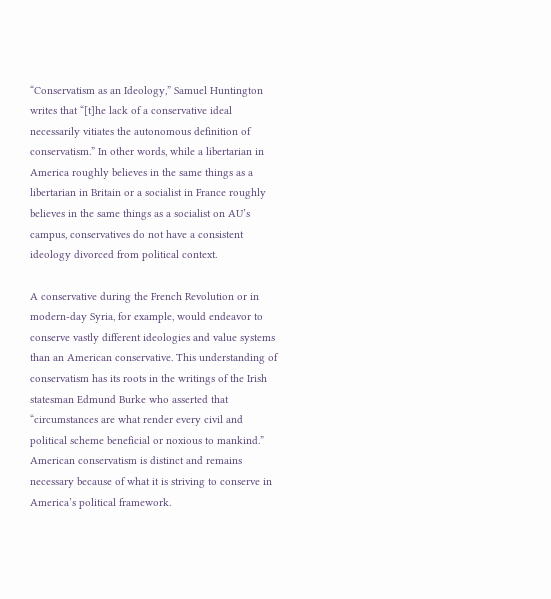“Conservatism as an Ideology,” Samuel Huntington writes that “[t]he lack of a conservative ideal necessarily vitiates the autonomous definition of conservatism.” In other words, while a libertarian in America roughly believes in the same things as a libertarian in Britain or a socialist in France roughly believes in the same things as a socialist on AU’s campus, conservatives do not have a consistent ideology divorced from political context.

A conservative during the French Revolution or in modern-day Syria, for example, would endeavor to conserve vastly different ideologies and value systems than an American conservative. This understanding of conservatism has its roots in the writings of the Irish statesman Edmund Burke who asserted that “circumstances are what render every civil and political scheme beneficial or noxious to mankind.” American conservatism is distinct and remains necessary because of what it is striving to conserve in America’s political framework.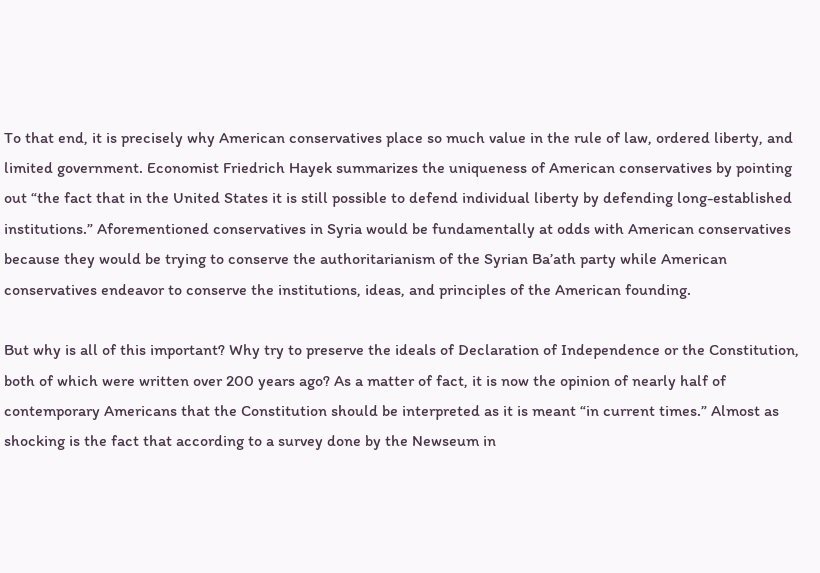To that end, it is precisely why American conservatives place so much value in the rule of law, ordered liberty, and limited government. Economist Friedrich Hayek summarizes the uniqueness of American conservatives by pointing out “the fact that in the United States it is still possible to defend individual liberty by defending long-established institutions.” Aforementioned conservatives in Syria would be fundamentally at odds with American conservatives because they would be trying to conserve the authoritarianism of the Syrian Ba’ath party while American conservatives endeavor to conserve the institutions, ideas, and principles of the American founding.

But why is all of this important? Why try to preserve the ideals of Declaration of Independence or the Constitution, both of which were written over 200 years ago? As a matter of fact, it is now the opinion of nearly half of contemporary Americans that the Constitution should be interpreted as it is meant “in current times.” Almost as shocking is the fact that according to a survey done by the Newseum in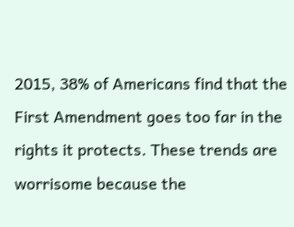2015, 38% of Americans find that the First Amendment goes too far in the rights it protects. These trends are worrisome because the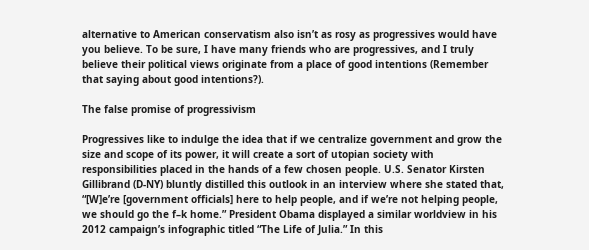alternative to American conservatism also isn’t as rosy as progressives would have you believe. To be sure, I have many friends who are progressives, and I truly believe their political views originate from a place of good intentions (Remember that saying about good intentions?).

The false promise of progressivism

Progressives like to indulge the idea that if we centralize government and grow the size and scope of its power, it will create a sort of utopian society with responsibilities placed in the hands of a few chosen people. U.S. Senator Kirsten Gillibrand (D-NY) bluntly distilled this outlook in an interview where she stated that, “[W]e’re [government officials] here to help people, and if we’re not helping people, we should go the f–k home.” President Obama displayed a similar worldview in his 2012 campaign’s infographic titled “The Life of Julia.” In this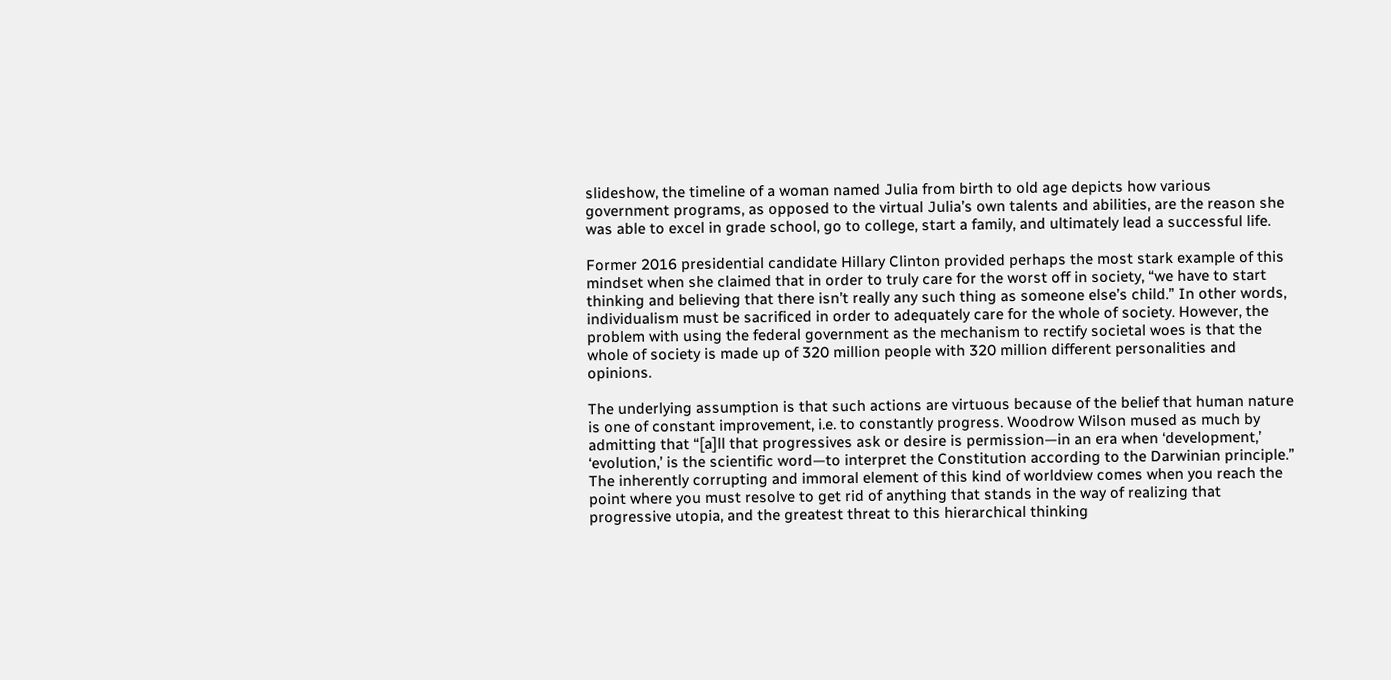slideshow, the timeline of a woman named Julia from birth to old age depicts how various government programs, as opposed to the virtual Julia’s own talents and abilities, are the reason she was able to excel in grade school, go to college, start a family, and ultimately lead a successful life.

Former 2016 presidential candidate Hillary Clinton provided perhaps the most stark example of this mindset when she claimed that in order to truly care for the worst off in society, “we have to start thinking and believing that there isn’t really any such thing as someone else’s child.” In other words, individualism must be sacrificed in order to adequately care for the whole of society. However, the problem with using the federal government as the mechanism to rectify societal woes is that the whole of society is made up of 320 million people with 320 million different personalities and opinions.

The underlying assumption is that such actions are virtuous because of the belief that human nature is one of constant improvement, i.e. to constantly progress. Woodrow Wilson mused as much by admitting that “[a]ll that progressives ask or desire is permission—in an era when ‘development,’ ‘evolution,’ is the scientific word—to interpret the Constitution according to the Darwinian principle.” The inherently corrupting and immoral element of this kind of worldview comes when you reach the point where you must resolve to get rid of anything that stands in the way of realizing that progressive utopia, and the greatest threat to this hierarchical thinking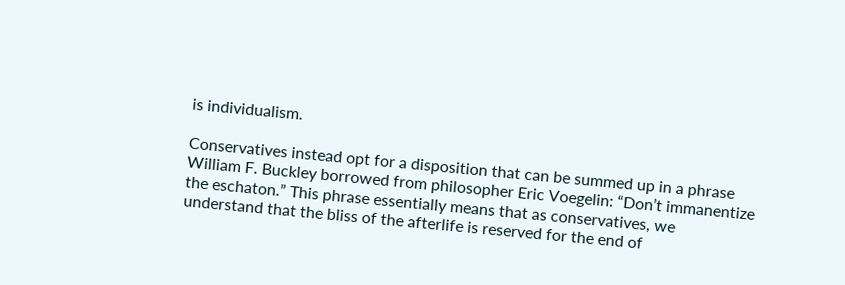is individualism.

Conservatives instead opt for a disposition that can be summed up in a phrase William F. Buckley borrowed from philosopher Eric Voegelin: “Don’t immanentize the eschaton.” This phrase essentially means that as conservatives, we understand that the bliss of the afterlife is reserved for the end of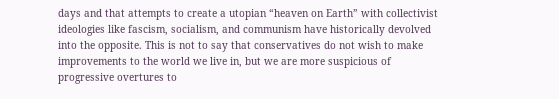days and that attempts to create a utopian “heaven on Earth” with collectivist ideologies like fascism, socialism, and communism have historically devolved into the opposite. This is not to say that conservatives do not wish to make improvements to the world we live in, but we are more suspicious of progressive overtures to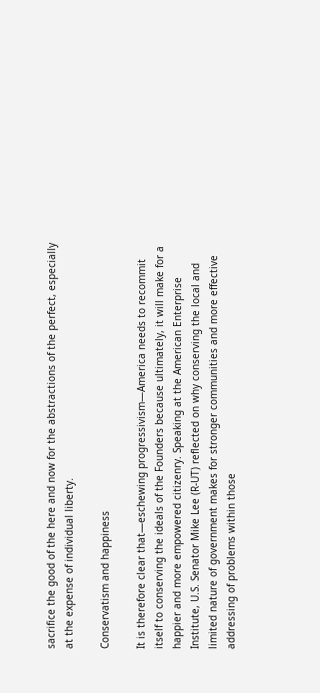sacrifice the good of the here and now for the abstractions of the perfect, especially at the expense of individual liberty.

Conservatism and happiness

It is therefore clear that—eschewing progressivism—America needs to recommit itself to conserving the ideals of the Founders because ultimately, it will make for a happier and more empowered citizenry. Speaking at the American Enterprise Institute, U.S. Senator Mike Lee (R-UT) reflected on why conserving the local and limited nature of government makes for stronger communities and more effective addressing of problems within those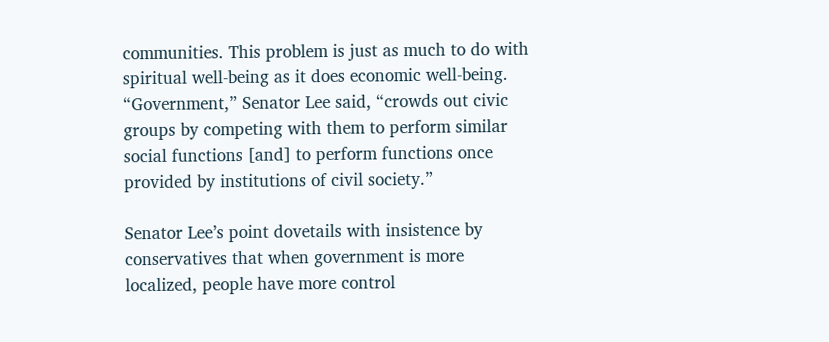communities. This problem is just as much to do with spiritual well-being as it does economic well-being. “Government,” Senator Lee said, “crowds out civic groups by competing with them to perform similar social functions [and] to perform functions once provided by institutions of civil society.”

Senator Lee’s point dovetails with insistence by conservatives that when government is more localized, people have more control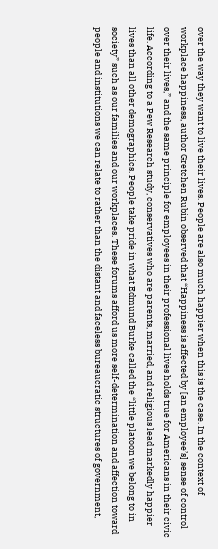over the way they want to live their lives. People are also much happier when this is the case. In the context of workplace happiness, author Gretchen Rubin observed that “Happiness is affected by [an employee’s] sense of control over their lives,” and the same principle for employees in their professional lives holds true for Americans in their civic life. According to a Pew Research study, conservatives who are parents, married, and religious lead markedly happier lives than all other demographics. People take pride in what Edmund Burke called the “little platoon we belong to in society” such as our families and our workplaces. These forums afford us more self-determination and affection toward people and institutions we can relate to rather than the distant and faceless bureaucratic structures of government,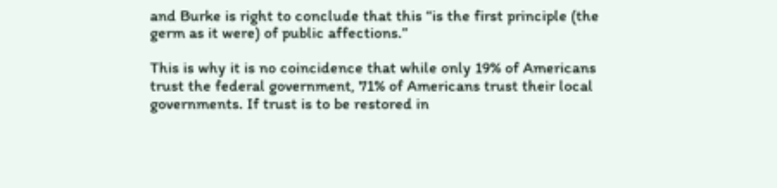and Burke is right to conclude that this “is the first principle (the germ as it were) of public affections.”

This is why it is no coincidence that while only 19% of Americans trust the federal government, 71% of Americans trust their local governments. If trust is to be restored in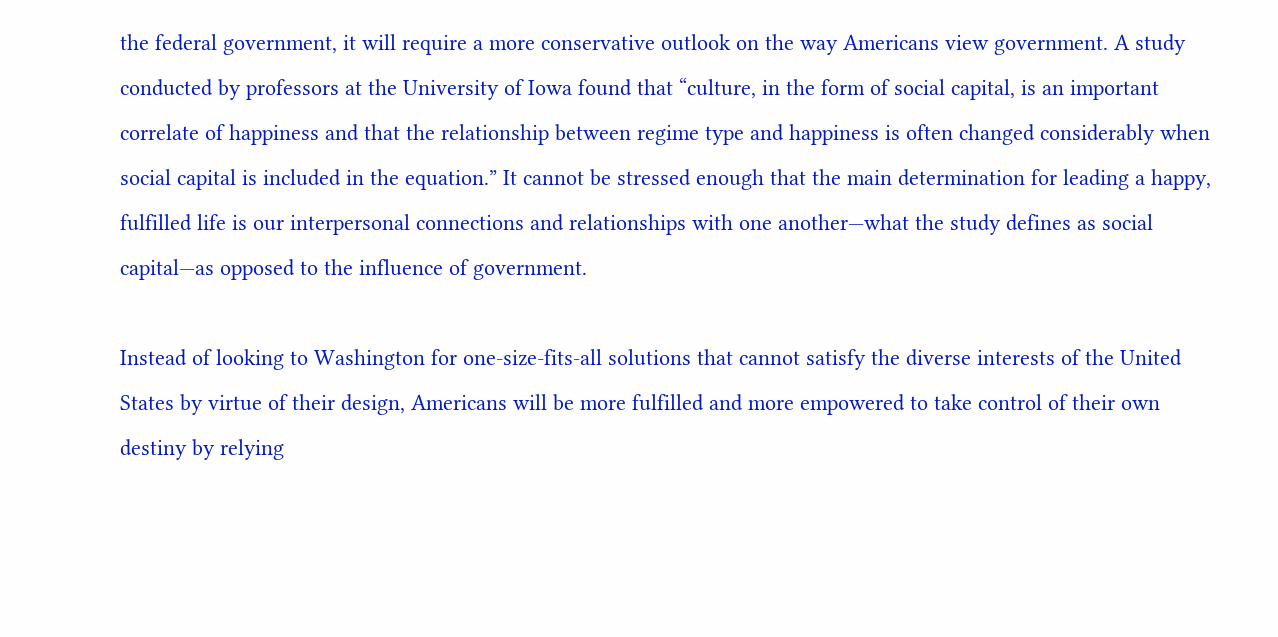the federal government, it will require a more conservative outlook on the way Americans view government. A study conducted by professors at the University of Iowa found that “culture, in the form of social capital, is an important correlate of happiness and that the relationship between regime type and happiness is often changed considerably when social capital is included in the equation.” It cannot be stressed enough that the main determination for leading a happy, fulfilled life is our interpersonal connections and relationships with one another—what the study defines as social capital—as opposed to the influence of government.

Instead of looking to Washington for one-size-fits-all solutions that cannot satisfy the diverse interests of the United States by virtue of their design, Americans will be more fulfilled and more empowered to take control of their own destiny by relying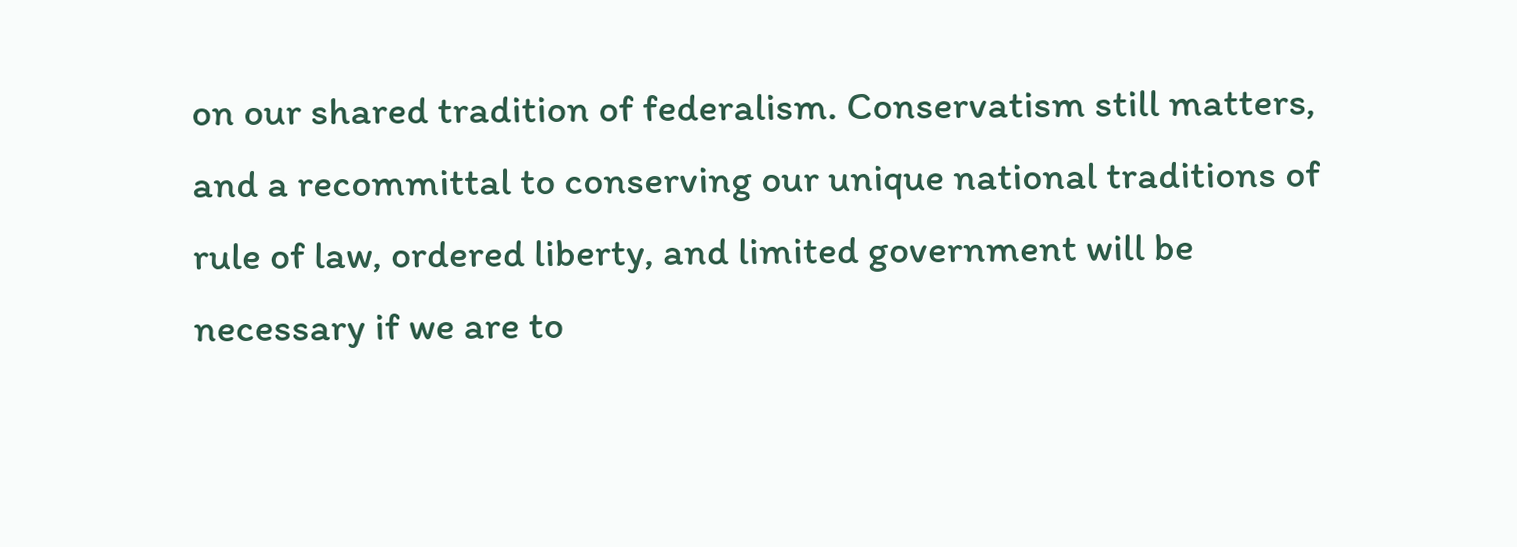on our shared tradition of federalism. Conservatism still matters, and a recommittal to conserving our unique national traditions of rule of law, ordered liberty, and limited government will be necessary if we are to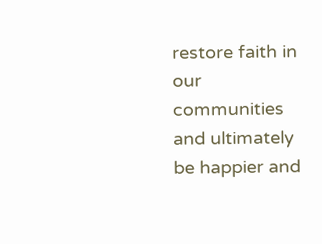restore faith in our communities and ultimately be happier and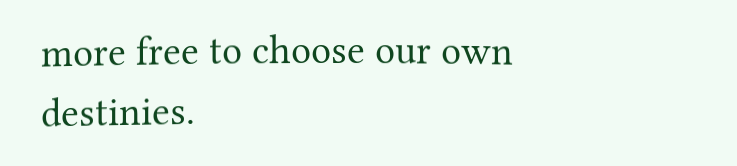more free to choose our own destinies.